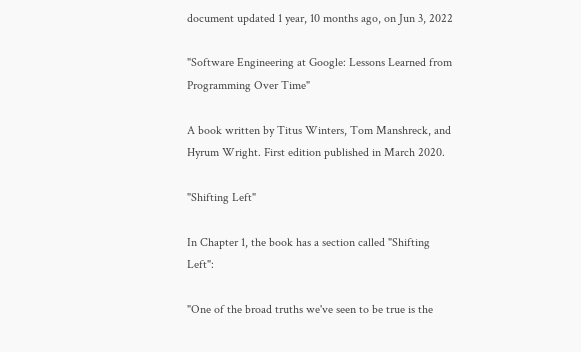document updated 1 year, 10 months ago, on Jun 3, 2022

"Software Engineering at Google: Lessons Learned from Programming Over Time"

A book written by Titus Winters, Tom Manshreck, and Hyrum Wright. First edition published in March 2020.

"Shifting Left"

In Chapter 1, the book has a section called "Shifting Left":

"One of the broad truths we've seen to be true is the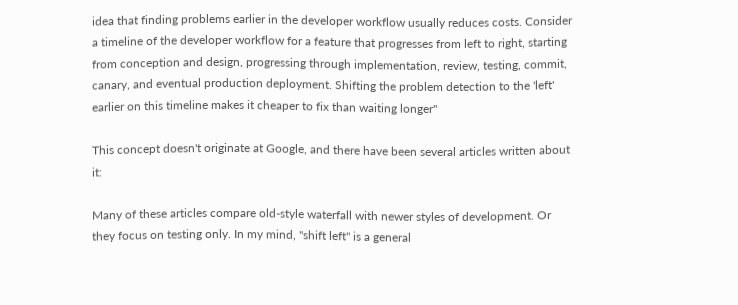idea that finding problems earlier in the developer workflow usually reduces costs. Consider a timeline of the developer workflow for a feature that progresses from left to right, starting from conception and design, progressing through implementation, review, testing, commit, canary, and eventual production deployment. Shifting the problem detection to the 'left' earlier on this timeline makes it cheaper to fix than waiting longer"

This concept doesn't originate at Google, and there have been several articles written about it:

Many of these articles compare old-style waterfall with newer styles of development. Or they focus on testing only. In my mind, "shift left" is a general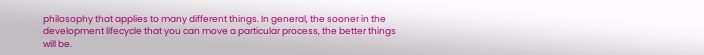philosophy that applies to many different things. In general, the sooner in the development lifecycle that you can move a particular process, the better things will be.